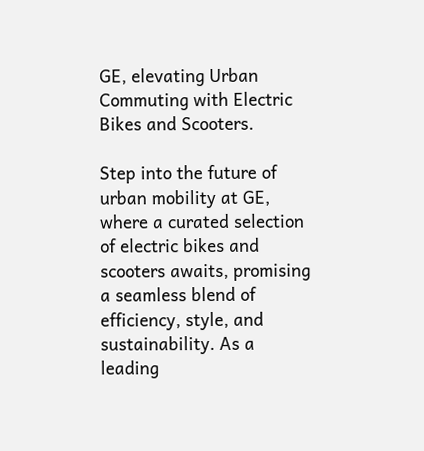GE, elevating Urban Commuting with Electric Bikes and Scooters.

Step into the future of urban mobility at GE, where a curated selection of electric bikes and scooters awaits, promising a seamless blend of efficiency, style, and sustainability. As a leading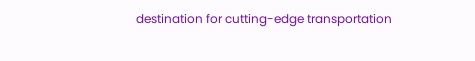destination for cutting-edge transportation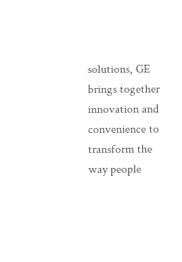solutions, GE brings together innovation and convenience to transform the way people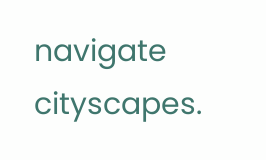navigate cityscapes.